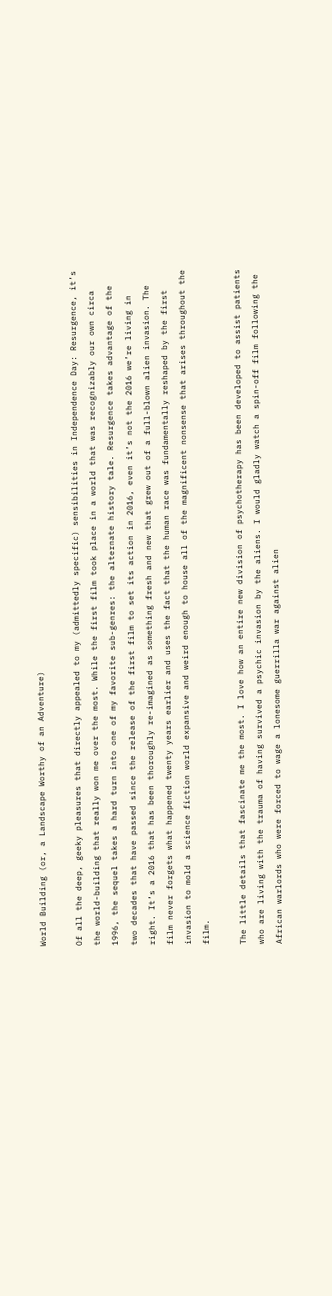World Building (or, a Landscape Worthy of an Adventure)

Of all the deep, geeky pleasures that directly appealed to my (admittedly specific) sensibilities in Independence Day: Resurgence, it’s the world-building that really won me over the most. While the first film took place in a world that was recognizably our own circa 1996, the sequel takes a hard turn into one of my favorite sub-genres: the alternate history tale. Resurgence takes advantage of the two decades that have passed since the release of the first film to set its action in 2016, even it’s not the 2016 we’re living in right. It’s a 2016 that has been thoroughly re-imagined as something fresh and new that grew out of a full-blown alien invasion. The film never forgets what happened twenty years earlier and uses the fact that the human race was fundamentally reshaped by the first invasion to mold a science fiction world expansive and weird enough to house all of the magnificent nonsense that arises throughout the film.

The little details that fascinate me the most. I love how an entire new division of psychotherapy has been developed to assist patients who are living with the trauma of having survived a psychic invasion by the aliens. I would gladly watch a spin-off film following the African warlords who were forced to wage a lonesome guerrilla war against alien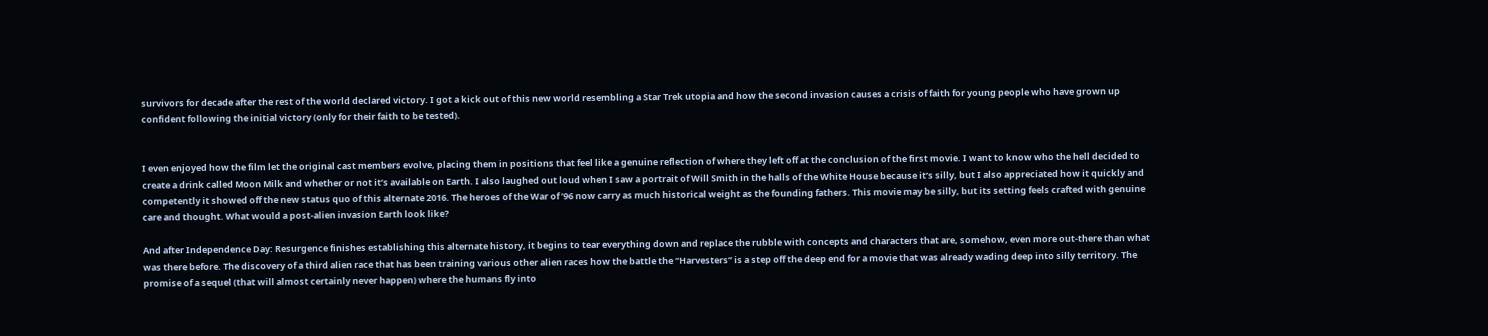survivors for decade after the rest of the world declared victory. I got a kick out of this new world resembling a Star Trek utopia and how the second invasion causes a crisis of faith for young people who have grown up confident following the initial victory (only for their faith to be tested).


I even enjoyed how the film let the original cast members evolve, placing them in positions that feel like a genuine reflection of where they left off at the conclusion of the first movie. I want to know who the hell decided to create a drink called Moon Milk and whether or not it’s available on Earth. I also laughed out loud when I saw a portrait of Will Smith in the halls of the White House because it’s silly, but I also appreciated how it quickly and competently it showed off the new status quo of this alternate 2016. The heroes of the War of ’96 now carry as much historical weight as the founding fathers. This movie may be silly, but its setting feels crafted with genuine care and thought. What would a post-alien invasion Earth look like?

And after Independence Day: Resurgence finishes establishing this alternate history, it begins to tear everything down and replace the rubble with concepts and characters that are, somehow, even more out-there than what was there before. The discovery of a third alien race that has been training various other alien races how the battle the “Harvesters” is a step off the deep end for a movie that was already wading deep into silly territory. The promise of a sequel (that will almost certainly never happen) where the humans fly into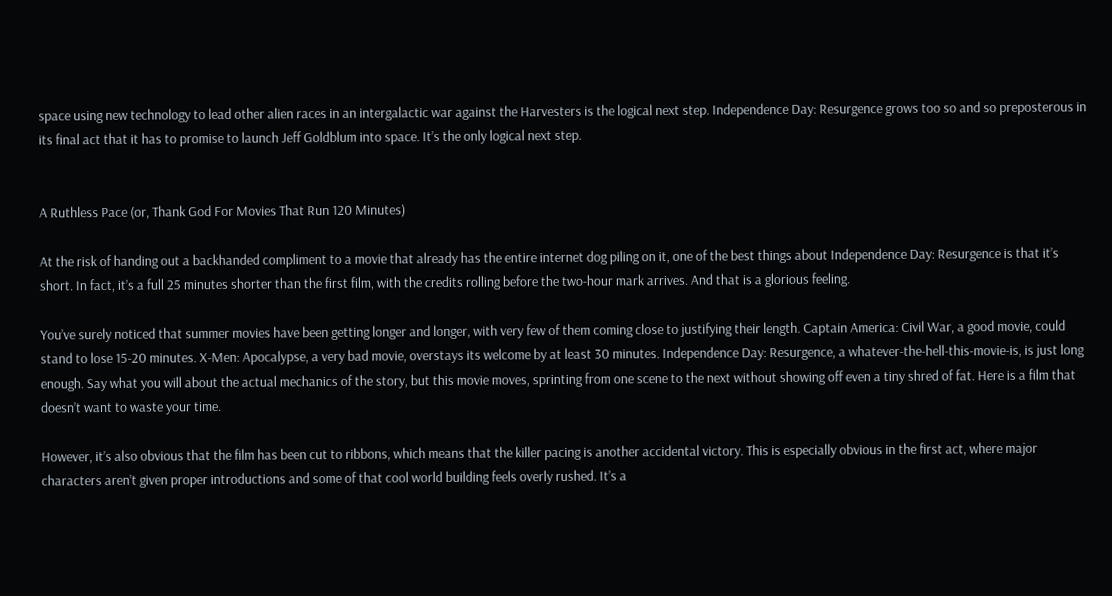space using new technology to lead other alien races in an intergalactic war against the Harvesters is the logical next step. Independence Day: Resurgence grows too so and so preposterous in its final act that it has to promise to launch Jeff Goldblum into space. It’s the only logical next step.


A Ruthless Pace (or, Thank God For Movies That Run 120 Minutes)

At the risk of handing out a backhanded compliment to a movie that already has the entire internet dog piling on it, one of the best things about Independence Day: Resurgence is that it’s short. In fact, it’s a full 25 minutes shorter than the first film, with the credits rolling before the two-hour mark arrives. And that is a glorious feeling.

You’ve surely noticed that summer movies have been getting longer and longer, with very few of them coming close to justifying their length. Captain America: Civil War, a good movie, could stand to lose 15-20 minutes. X-Men: Apocalypse, a very bad movie, overstays its welcome by at least 30 minutes. Independence Day: Resurgence, a whatever-the-hell-this-movie-is, is just long enough. Say what you will about the actual mechanics of the story, but this movie moves, sprinting from one scene to the next without showing off even a tiny shred of fat. Here is a film that doesn’t want to waste your time.

However, it’s also obvious that the film has been cut to ribbons, which means that the killer pacing is another accidental victory. This is especially obvious in the first act, where major characters aren’t given proper introductions and some of that cool world building feels overly rushed. It’s a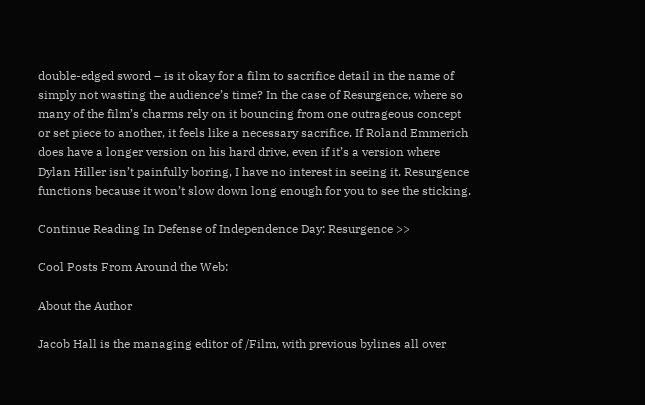double-edged sword – is it okay for a film to sacrifice detail in the name of simply not wasting the audience’s time? In the case of Resurgence, where so many of the film’s charms rely on it bouncing from one outrageous concept or set piece to another, it feels like a necessary sacrifice. If Roland Emmerich does have a longer version on his hard drive, even if it’s a version where Dylan Hiller isn’t painfully boring, I have no interest in seeing it. Resurgence functions because it won’t slow down long enough for you to see the sticking.

Continue Reading In Defense of Independence Day: Resurgence >>

Cool Posts From Around the Web:

About the Author

Jacob Hall is the managing editor of /Film, with previous bylines all over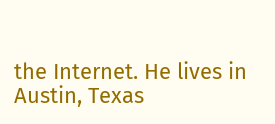the Internet. He lives in Austin, Texas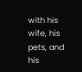with his wife, his pets, and his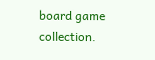board game collection.